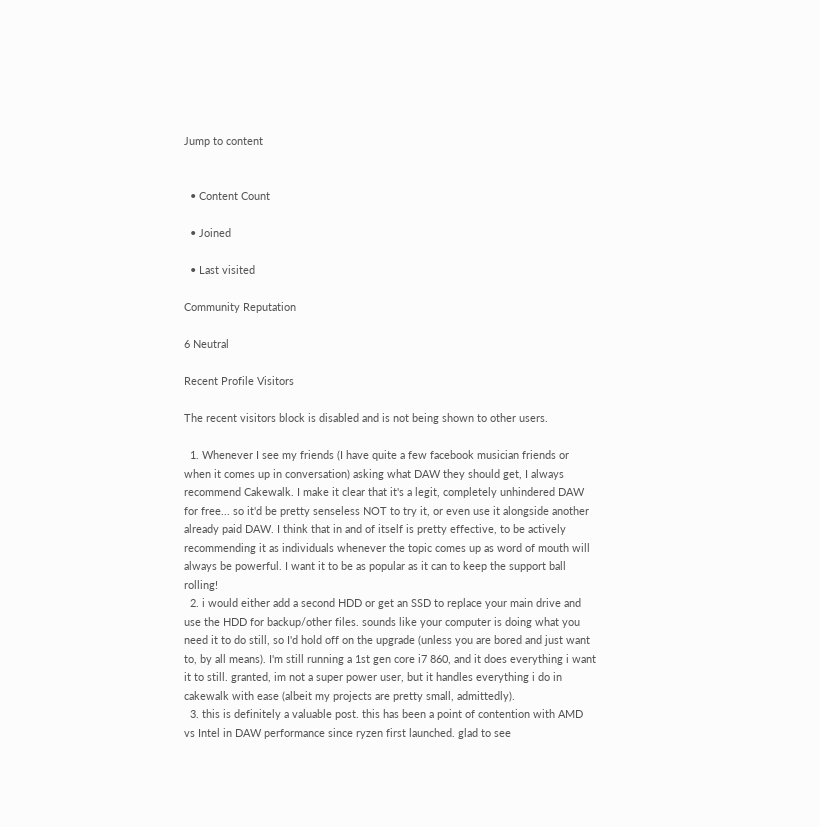Jump to content


  • Content Count

  • Joined

  • Last visited

Community Reputation

6 Neutral

Recent Profile Visitors

The recent visitors block is disabled and is not being shown to other users.

  1. Whenever I see my friends (I have quite a few facebook musician friends or when it comes up in conversation) asking what DAW they should get, I always recommend Cakewalk. I make it clear that it's a legit, completely unhindered DAW for free... so it'd be pretty senseless NOT to try it, or even use it alongside another already paid DAW. I think that in and of itself is pretty effective, to be actively recommending it as individuals whenever the topic comes up as word of mouth will always be powerful. I want it to be as popular as it can to keep the support ball rolling!
  2. i would either add a second HDD or get an SSD to replace your main drive and use the HDD for backup/other files. sounds like your computer is doing what you need it to do still, so I'd hold off on the upgrade (unless you are bored and just want to, by all means). I'm still running a 1st gen core i7 860, and it does everything i want it to still. granted, im not a super power user, but it handles everything i do in cakewalk with ease (albeit my projects are pretty small, admittedly).
  3. this is definitely a valuable post. this has been a point of contention with AMD vs Intel in DAW performance since ryzen first launched. glad to see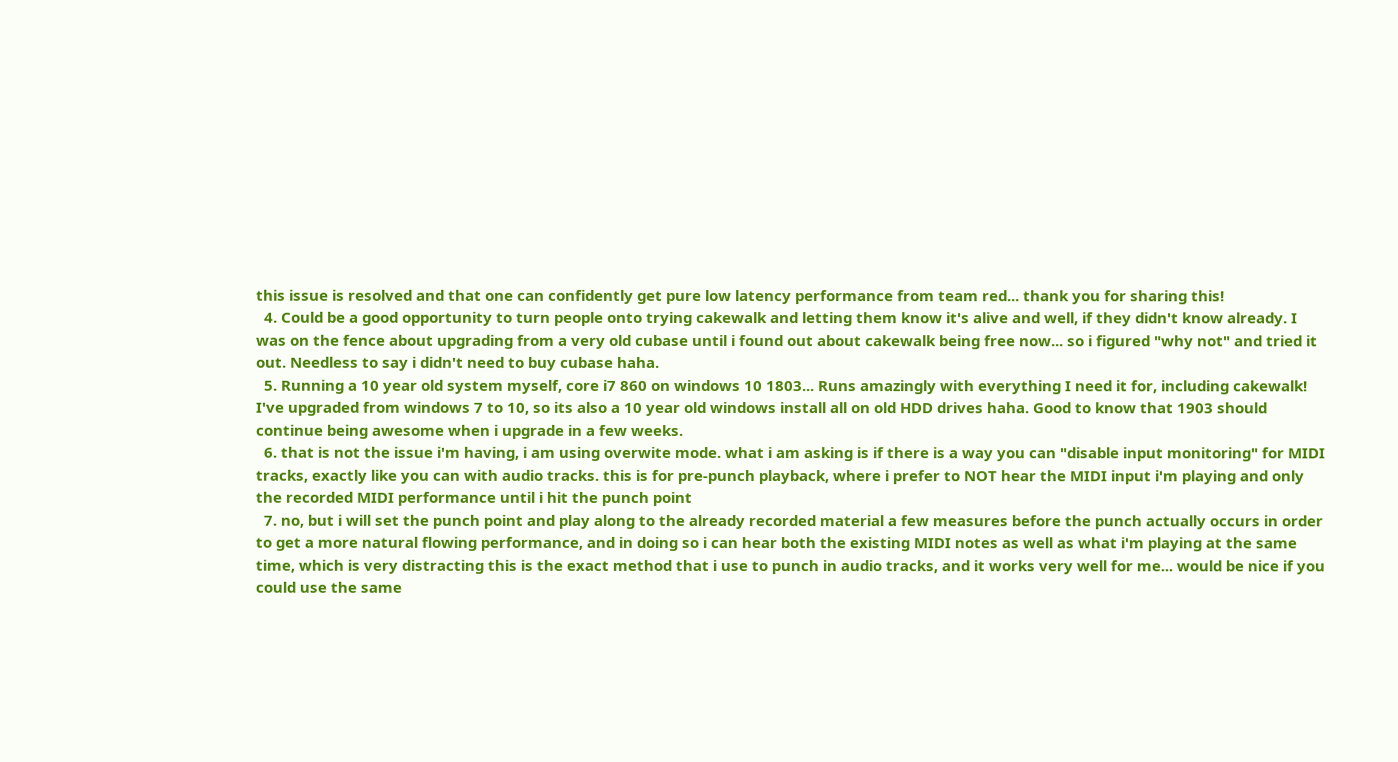this issue is resolved and that one can confidently get pure low latency performance from team red... thank you for sharing this!
  4. Could be a good opportunity to turn people onto trying cakewalk and letting them know it's alive and well, if they didn't know already. I was on the fence about upgrading from a very old cubase until i found out about cakewalk being free now... so i figured "why not" and tried it out. Needless to say i didn't need to buy cubase haha.
  5. Running a 10 year old system myself, core i7 860 on windows 10 1803... Runs amazingly with everything I need it for, including cakewalk! I've upgraded from windows 7 to 10, so its also a 10 year old windows install all on old HDD drives haha. Good to know that 1903 should continue being awesome when i upgrade in a few weeks.
  6. that is not the issue i'm having, i am using overwite mode. what i am asking is if there is a way you can "disable input monitoring" for MIDI tracks, exactly like you can with audio tracks. this is for pre-punch playback, where i prefer to NOT hear the MIDI input i'm playing and only the recorded MIDI performance until i hit the punch point
  7. no, but i will set the punch point and play along to the already recorded material a few measures before the punch actually occurs in order to get a more natural flowing performance, and in doing so i can hear both the existing MIDI notes as well as what i'm playing at the same time, which is very distracting this is the exact method that i use to punch in audio tracks, and it works very well for me... would be nice if you could use the same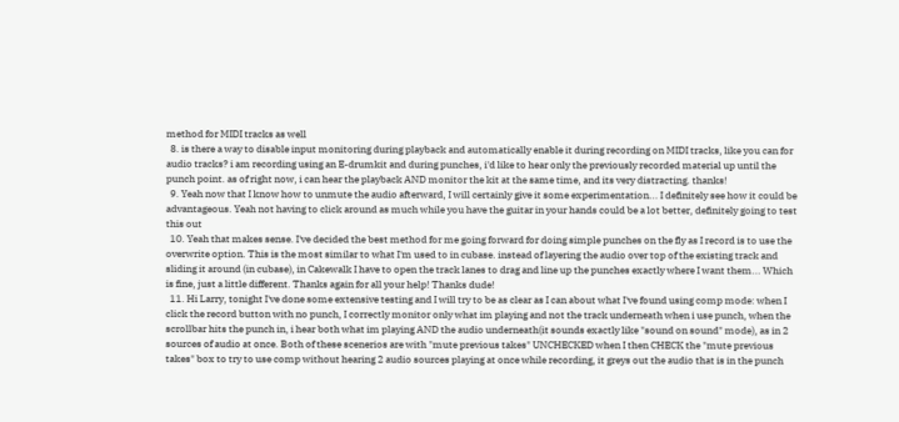method for MIDI tracks as well
  8. is there a way to disable input monitoring during playback and automatically enable it during recording on MIDI tracks, like you can for audio tracks? i am recording using an E-drumkit and during punches, i'd like to hear only the previously recorded material up until the punch point. as of right now, i can hear the playback AND monitor the kit at the same time, and its very distracting. thanks!
  9. Yeah now that I know how to unmute the audio afterward, I will certainly give it some experimentation... I definitely see how it could be advantageous. Yeah not having to click around as much while you have the guitar in your hands could be a lot better, definitely going to test this out
  10. Yeah that makes sense. I've decided the best method for me going forward for doing simple punches on the fly as I record is to use the overwrite option. This is the most similar to what I'm used to in cubase. instead of layering the audio over top of the existing track and sliding it around (in cubase), in Cakewalk I have to open the track lanes to drag and line up the punches exactly where I want them... Which is fine, just a little different. Thanks again for all your help! Thanks dude!
  11. Hi Larry, tonight I've done some extensive testing and I will try to be as clear as I can about what I've found using comp mode: when I click the record button with no punch, I correctly monitor only what im playing and not the track underneath when i use punch, when the scrollbar hits the punch in, i hear both what im playing AND the audio underneath(it sounds exactly like "sound on sound" mode), as in 2 sources of audio at once. Both of these scenerios are with "mute previous takes" UNCHECKED when I then CHECK the "mute previous takes" box to try to use comp without hearing 2 audio sources playing at once while recording, it greys out the audio that is in the punch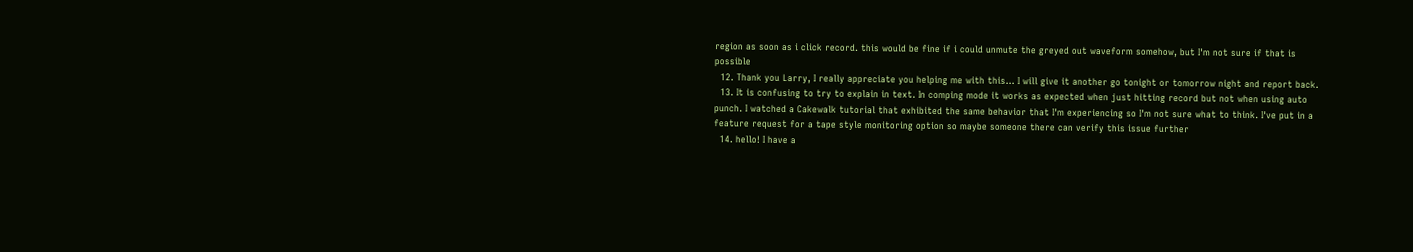region as soon as i click record. this would be fine if i could unmute the greyed out waveform somehow, but I'm not sure if that is possible
  12. Thank you Larry, I really appreciate you helping me with this... I will give it another go tonight or tomorrow night and report back.
  13. It is confusing to try to explain in text. In comping mode it works as expected when just hitting record but not when using auto punch. I watched a Cakewalk tutorial that exhibited the same behavior that I'm experiencing so I'm not sure what to think. I've put in a feature request for a tape style monitoring option so maybe someone there can verify this issue further
  14. hello! I have a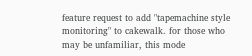feature request to add "tapemachine style monitoring" to cakewalk. for those who may be unfamiliar, this mode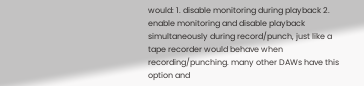would: 1. disable monitoring during playback 2. enable monitoring and disable playback simultaneously during record/punch, just like a tape recorder would behave when recording/punching. many other DAWs have this option and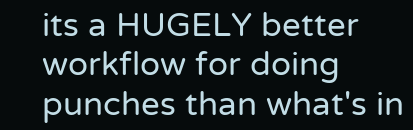its a HUGELY better workflow for doing punches than what's in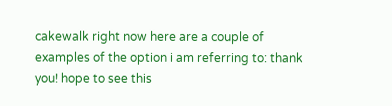cakewalk right now here are a couple of examples of the option i am referring to: thank you! hope to see this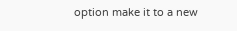option make it to a new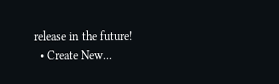release in the future!
  • Create New...